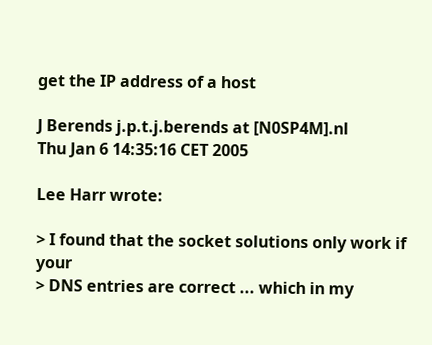get the IP address of a host

J Berends j.p.t.j.berends at [N0SP4M].nl
Thu Jan 6 14:35:16 CET 2005

Lee Harr wrote:

> I found that the socket solutions only work if your
> DNS entries are correct ... which in my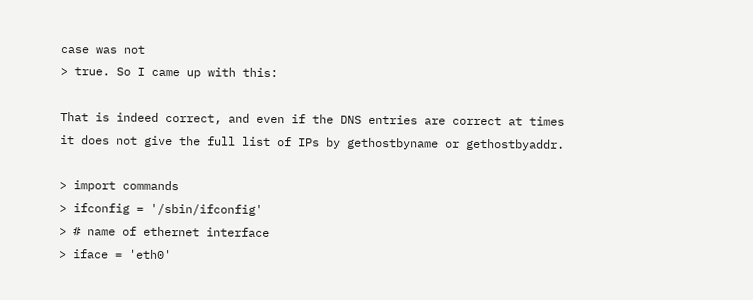case was not
> true. So I came up with this:

That is indeed correct, and even if the DNS entries are correct at times
it does not give the full list of IPs by gethostbyname or gethostbyaddr.

> import commands
> ifconfig = '/sbin/ifconfig'
> # name of ethernet interface
> iface = 'eth0'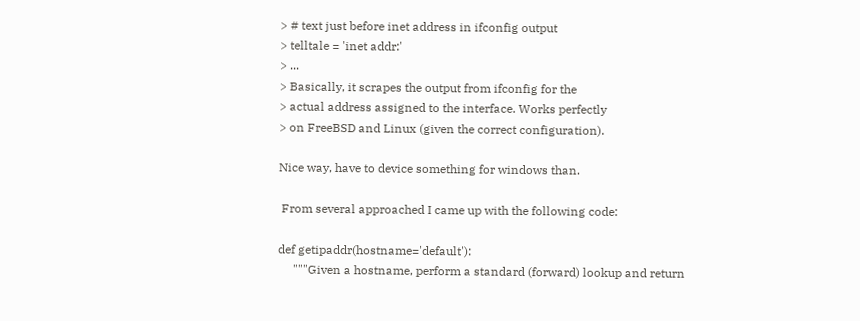> # text just before inet address in ifconfig output
> telltale = 'inet addr:'
> ...
> Basically, it scrapes the output from ifconfig for the
> actual address assigned to the interface. Works perfectly
> on FreeBSD and Linux (given the correct configuration).

Nice way, have to device something for windows than.

 From several approached I came up with the following code:

def getipaddr(hostname='default'):
     """Given a hostname, perform a standard (forward) lookup and return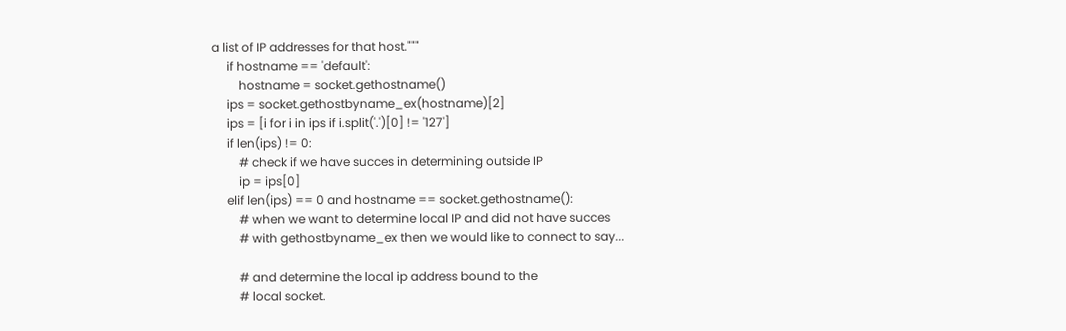a list of IP addresses for that host."""
     if hostname == 'default':
         hostname = socket.gethostname()
     ips = socket.gethostbyname_ex(hostname)[2]
     ips = [i for i in ips if i.split('.')[0] != '127']
     if len(ips) != 0:
         # check if we have succes in determining outside IP
         ip = ips[0]
     elif len(ips) == 0 and hostname == socket.gethostname():
         # when we want to determine local IP and did not have succes
         # with gethostbyname_ex then we would like to connect to say...

         # and determine the local ip address bound to the
         # local socket.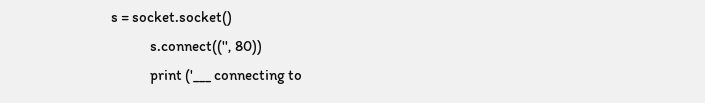s = socket.socket()
             s.connect(('', 80))
             print ('___ connecting to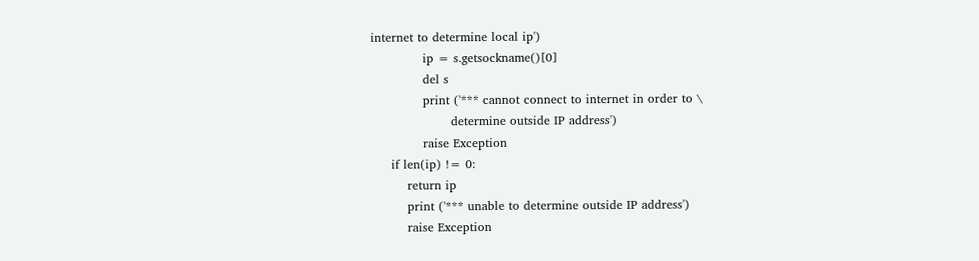internet to determine local ip')
             ip = s.getsockname()[0]
             del s
             print ('*** cannot connect to internet in order to \
                    determine outside IP address')
             raise Exception
     if len(ip) != 0:
         return ip
         print ('*** unable to determine outside IP address')
         raise Exception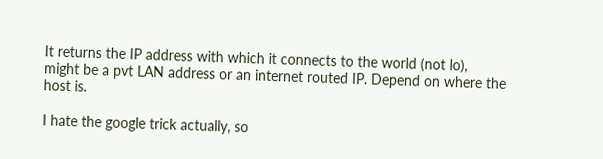It returns the IP address with which it connects to the world (not lo),
might be a pvt LAN address or an internet routed IP. Depend on where the
host is.

I hate the google trick actually, so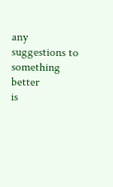any suggestions to something better
is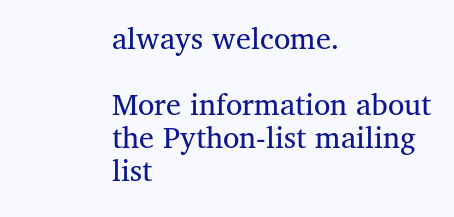always welcome.

More information about the Python-list mailing list